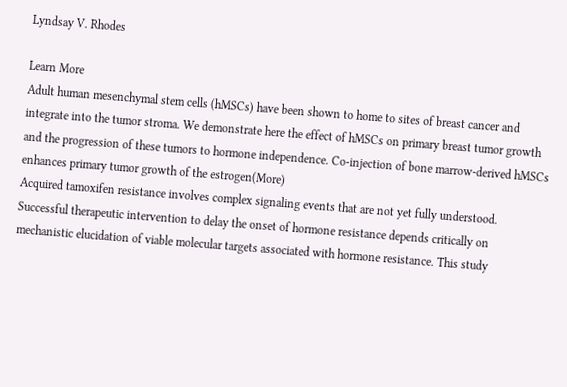Lyndsay V. Rhodes

Learn More
Adult human mesenchymal stem cells (hMSCs) have been shown to home to sites of breast cancer and integrate into the tumor stroma. We demonstrate here the effect of hMSCs on primary breast tumor growth and the progression of these tumors to hormone independence. Co-injection of bone marrow-derived hMSCs enhances primary tumor growth of the estrogen(More)
Acquired tamoxifen resistance involves complex signaling events that are not yet fully understood. Successful therapeutic intervention to delay the onset of hormone resistance depends critically on mechanistic elucidation of viable molecular targets associated with hormone resistance. This study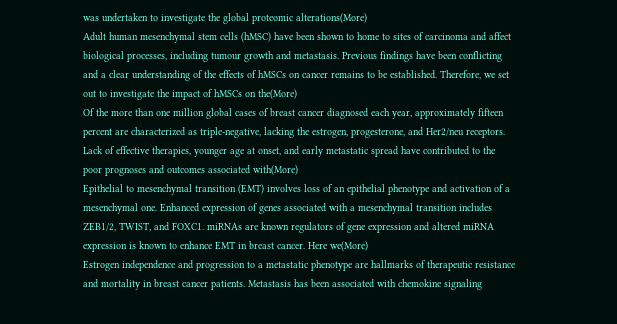was undertaken to investigate the global proteomic alterations(More)
Adult human mesenchymal stem cells (hMSC) have been shown to home to sites of carcinoma and affect biological processes, including tumour growth and metastasis. Previous findings have been conflicting and a clear understanding of the effects of hMSCs on cancer remains to be established. Therefore, we set out to investigate the impact of hMSCs on the(More)
Of the more than one million global cases of breast cancer diagnosed each year, approximately fifteen percent are characterized as triple-negative, lacking the estrogen, progesterone, and Her2/neu receptors. Lack of effective therapies, younger age at onset, and early metastatic spread have contributed to the poor prognoses and outcomes associated with(More)
Epithelial to mesenchymal transition (EMT) involves loss of an epithelial phenotype and activation of a mesenchymal one. Enhanced expression of genes associated with a mesenchymal transition includes ZEB1/2, TWIST, and FOXC1. miRNAs are known regulators of gene expression and altered miRNA expression is known to enhance EMT in breast cancer. Here we(More)
Estrogen independence and progression to a metastatic phenotype are hallmarks of therapeutic resistance and mortality in breast cancer patients. Metastasis has been associated with chemokine signaling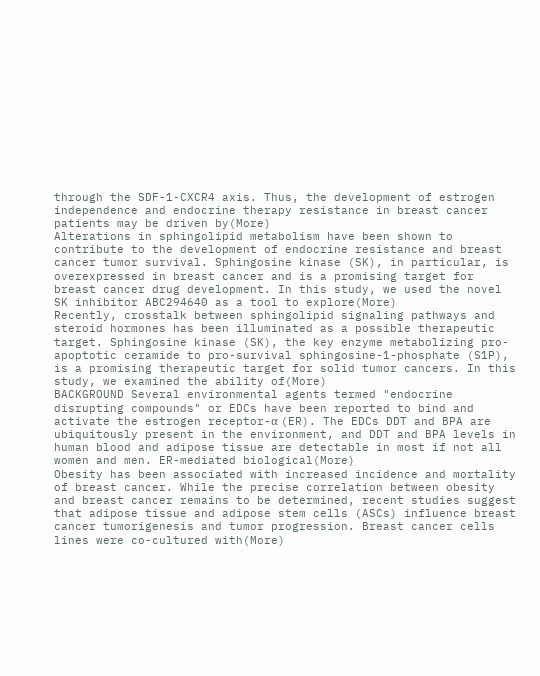through the SDF-1-CXCR4 axis. Thus, the development of estrogen independence and endocrine therapy resistance in breast cancer patients may be driven by(More)
Alterations in sphingolipid metabolism have been shown to contribute to the development of endocrine resistance and breast cancer tumor survival. Sphingosine kinase (SK), in particular, is overexpressed in breast cancer and is a promising target for breast cancer drug development. In this study, we used the novel SK inhibitor ABC294640 as a tool to explore(More)
Recently, crosstalk between sphingolipid signaling pathways and steroid hormones has been illuminated as a possible therapeutic target. Sphingosine kinase (SK), the key enzyme metabolizing pro-apoptotic ceramide to pro-survival sphingosine-1-phosphate (S1P), is a promising therapeutic target for solid tumor cancers. In this study, we examined the ability of(More)
BACKGROUND Several environmental agents termed "endocrine disrupting compounds" or EDCs have been reported to bind and activate the estrogen receptor-α (ER). The EDCs DDT and BPA are ubiquitously present in the environment, and DDT and BPA levels in human blood and adipose tissue are detectable in most if not all women and men. ER-mediated biological(More)
Obesity has been associated with increased incidence and mortality of breast cancer. While the precise correlation between obesity and breast cancer remains to be determined, recent studies suggest that adipose tissue and adipose stem cells (ASCs) influence breast cancer tumorigenesis and tumor progression. Breast cancer cells lines were co-cultured with(More)